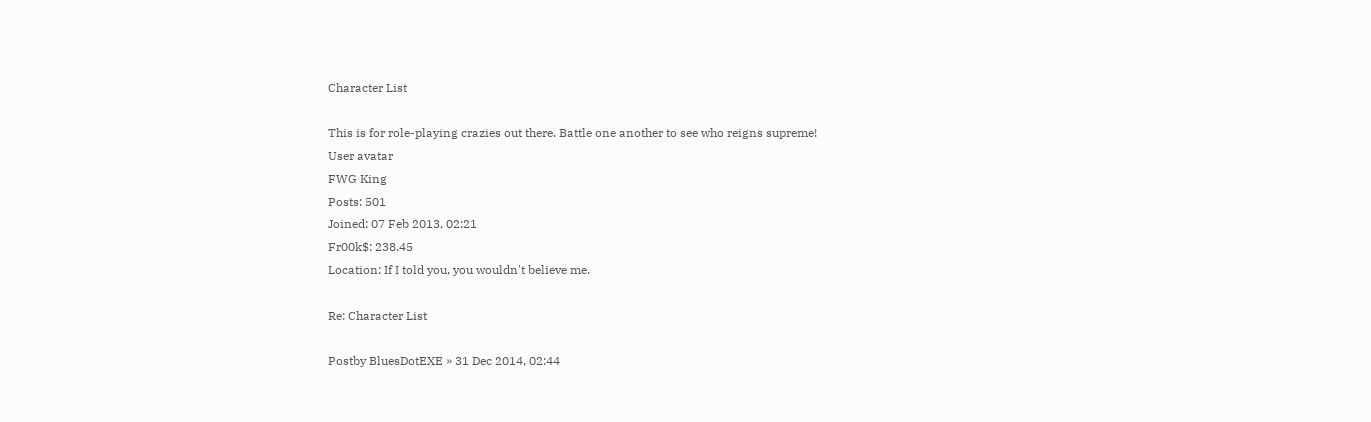Character List

This is for role-playing crazies out there. Battle one another to see who reigns supreme!
User avatar
FWG King
Posts: 501
Joined: 07 Feb 2013, 02:21
Fr00k$: 238.45
Location: If I told you, you wouldn't believe me.

Re: Character List

Postby BluesDotEXE » 31 Dec 2014, 02:44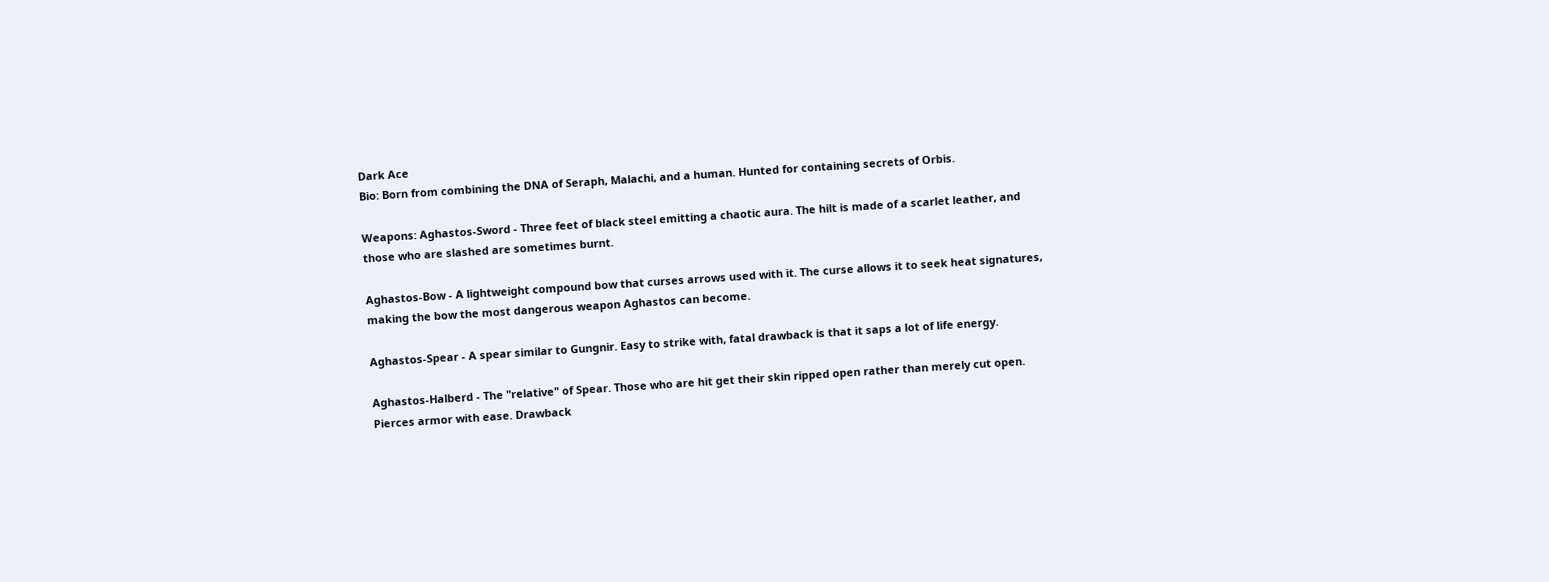Dark Ace
Bio: Born from combining the DNA of Seraph, Malachi, and a human. Hunted for containing secrets of Orbis.

Weapons: Aghastos-Sword - Three feet of black steel emitting a chaotic aura. The hilt is made of a scarlet leather, and those who are slashed are sometimes burnt.

Aghastos-Bow - A lightweight compound bow that curses arrows used with it. The curse allows it to seek heat signatures, making the bow the most dangerous weapon Aghastos can become.

Aghastos-Spear - A spear similar to Gungnir. Easy to strike with, fatal drawback is that it saps a lot of life energy.

Aghastos-Halberd - The "relative" of Spear. Those who are hit get their skin ripped open rather than merely cut open. Pierces armor with ease. Drawback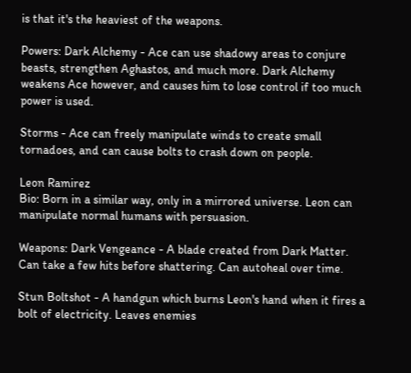is that it's the heaviest of the weapons.

Powers: Dark Alchemy - Ace can use shadowy areas to conjure beasts, strengthen Aghastos, and much more. Dark Alchemy weakens Ace however, and causes him to lose control if too much power is used.

Storms - Ace can freely manipulate winds to create small tornadoes, and can cause bolts to crash down on people.

Leon Ramirez
Bio: Born in a similar way, only in a mirrored universe. Leon can manipulate normal humans with persuasion.

Weapons: Dark Vengeance - A blade created from Dark Matter. Can take a few hits before shattering. Can autoheal over time.

Stun Boltshot - A handgun which burns Leon's hand when it fires a bolt of electricity. Leaves enemies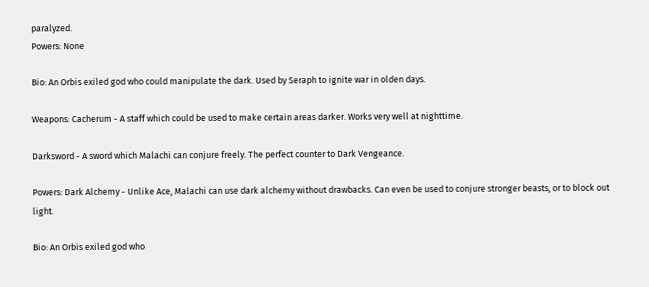paralyzed.
Powers: None

Bio: An Orbis exiled god who could manipulate the dark. Used by Seraph to ignite war in olden days.

Weapons: Cacherum - A staff which could be used to make certain areas darker. Works very well at nighttime.

Darksword - A sword which Malachi can conjure freely. The perfect counter to Dark Vengeance.

Powers: Dark Alchemy - Unlike Ace, Malachi can use dark alchemy without drawbacks. Can even be used to conjure stronger beasts, or to block out light.

Bio: An Orbis exiled god who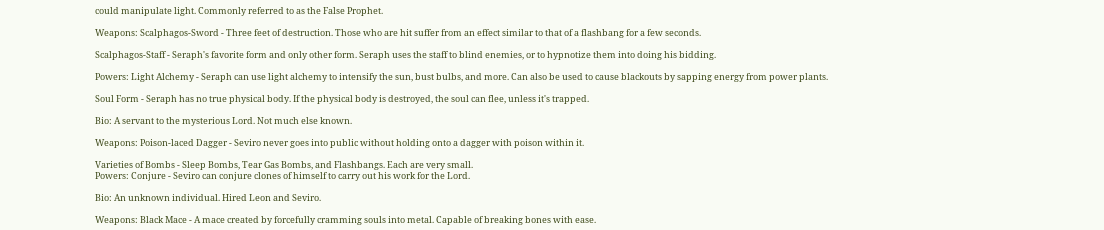could manipulate light. Commonly referred to as the False Prophet.

Weapons: Scalphagos-Sword - Three feet of destruction. Those who are hit suffer from an effect similar to that of a flashbang for a few seconds.

Scalphagos-Staff - Seraph's favorite form and only other form. Seraph uses the staff to blind enemies, or to hypnotize them into doing his bidding.

Powers: Light Alchemy - Seraph can use light alchemy to intensify the sun, bust bulbs, and more. Can also be used to cause blackouts by sapping energy from power plants.

Soul Form - Seraph has no true physical body. If the physical body is destroyed, the soul can flee, unless it's trapped.

Bio: A servant to the mysterious Lord. Not much else known.

Weapons: Poison-laced Dagger - Seviro never goes into public without holding onto a dagger with poison within it.

Varieties of Bombs - Sleep Bombs, Tear Gas Bombs, and Flashbangs. Each are very small.
Powers: Conjure - Seviro can conjure clones of himself to carry out his work for the Lord.

Bio: An unknown individual. Hired Leon and Seviro.

Weapons: Black Mace - A mace created by forcefully cramming souls into metal. Capable of breaking bones with ease.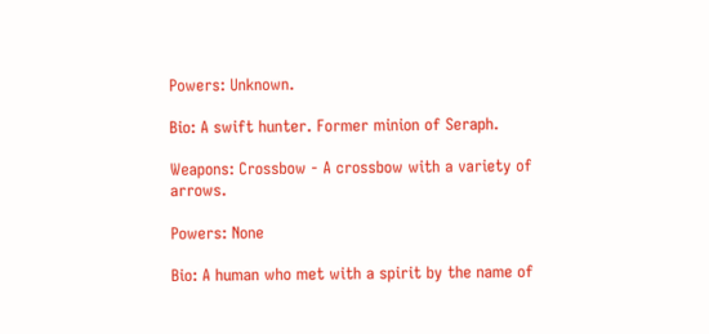Powers: Unknown.

Bio: A swift hunter. Former minion of Seraph.

Weapons: Crossbow - A crossbow with a variety of arrows.

Powers: None

Bio: A human who met with a spirit by the name of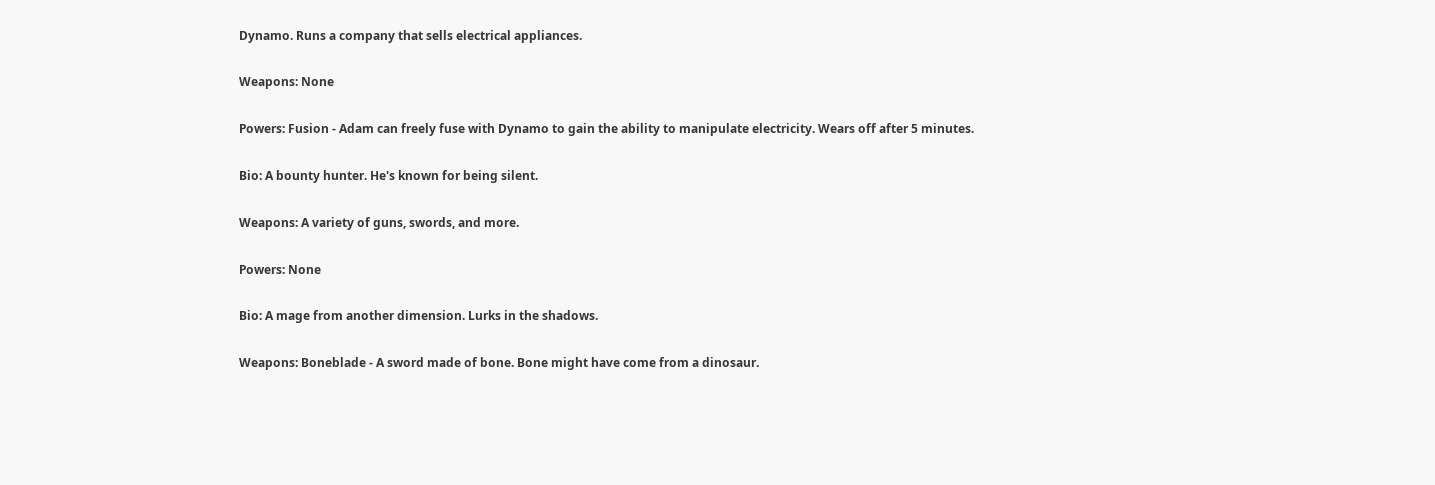Dynamo. Runs a company that sells electrical appliances.

Weapons: None

Powers: Fusion - Adam can freely fuse with Dynamo to gain the ability to manipulate electricity. Wears off after 5 minutes.

Bio: A bounty hunter. He's known for being silent.

Weapons: A variety of guns, swords, and more.

Powers: None

Bio: A mage from another dimension. Lurks in the shadows.

Weapons: Boneblade - A sword made of bone. Bone might have come from a dinosaur.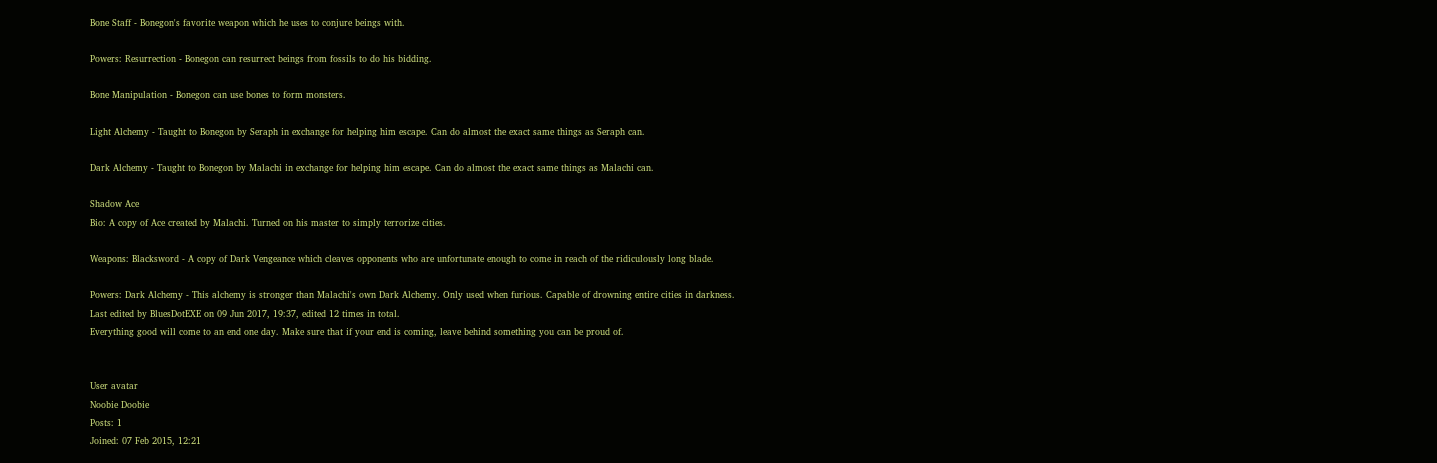Bone Staff - Bonegon's favorite weapon which he uses to conjure beings with.

Powers: Resurrection - Bonegon can resurrect beings from fossils to do his bidding.

Bone Manipulation - Bonegon can use bones to form monsters.

Light Alchemy - Taught to Bonegon by Seraph in exchange for helping him escape. Can do almost the exact same things as Seraph can.

Dark Alchemy - Taught to Bonegon by Malachi in exchange for helping him escape. Can do almost the exact same things as Malachi can.

Shadow Ace
Bio: A copy of Ace created by Malachi. Turned on his master to simply terrorize cities.

Weapons: Blacksword - A copy of Dark Vengeance which cleaves opponents who are unfortunate enough to come in reach of the ridiculously long blade.

Powers: Dark Alchemy - This alchemy is stronger than Malachi's own Dark Alchemy. Only used when furious. Capable of drowning entire cities in darkness.
Last edited by BluesDotEXE on 09 Jun 2017, 19:37, edited 12 times in total.
Everything good will come to an end one day. Make sure that if your end is coming, leave behind something you can be proud of.


User avatar
Noobie Doobie
Posts: 1
Joined: 07 Feb 2015, 12:21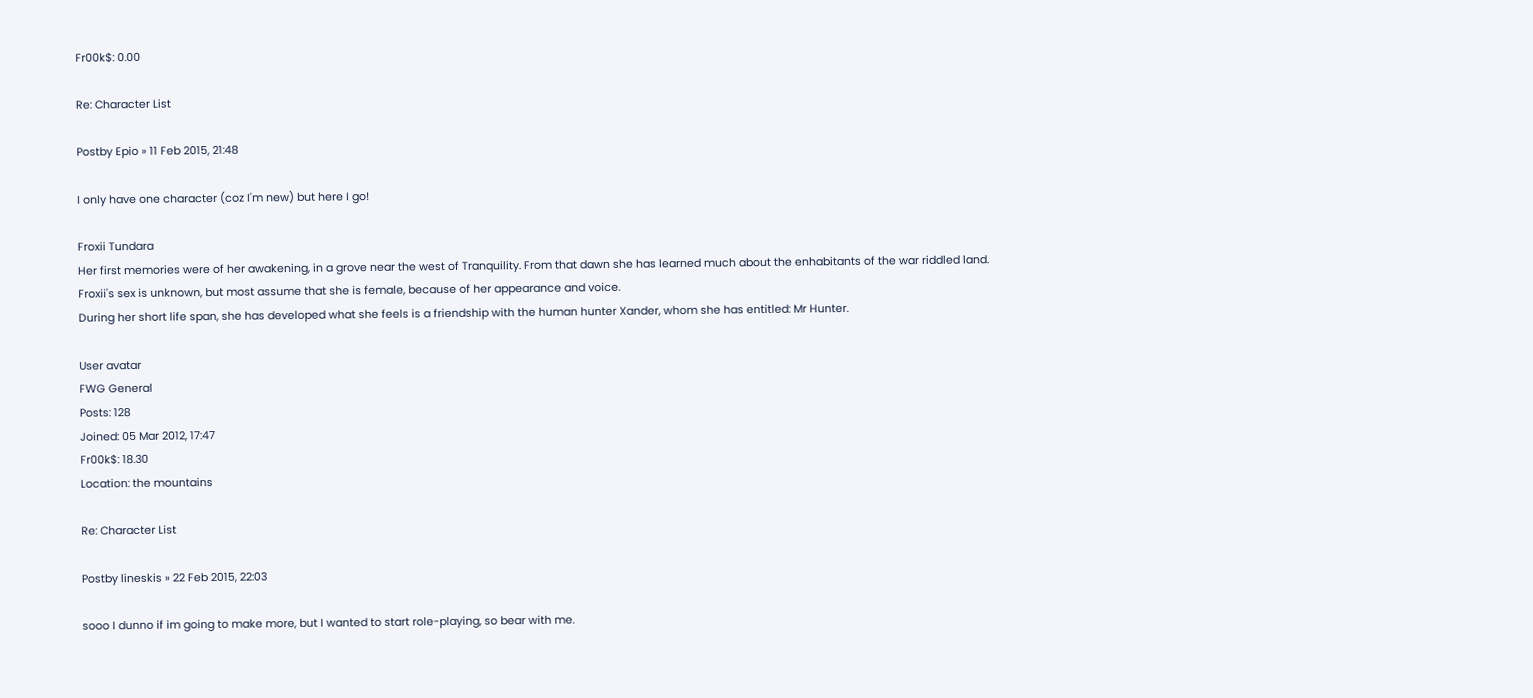Fr00k$: 0.00

Re: Character List

Postby Epio » 11 Feb 2015, 21:48

I only have one character (coz I'm new) but here I go!

Froxii Tundara
Her first memories were of her awakening, in a grove near the west of Tranquility. From that dawn she has learned much about the enhabitants of the war riddled land.
Froxii's sex is unknown, but most assume that she is female, because of her appearance and voice.
During her short life span, she has developed what she feels is a friendship with the human hunter Xander, whom she has entitled: Mr Hunter.

User avatar
FWG General
Posts: 128
Joined: 05 Mar 2012, 17:47
Fr00k$: 18.30
Location: the mountains

Re: Character List

Postby lineskis » 22 Feb 2015, 22:03

sooo I dunno if im going to make more, but I wanted to start role-playing, so bear with me.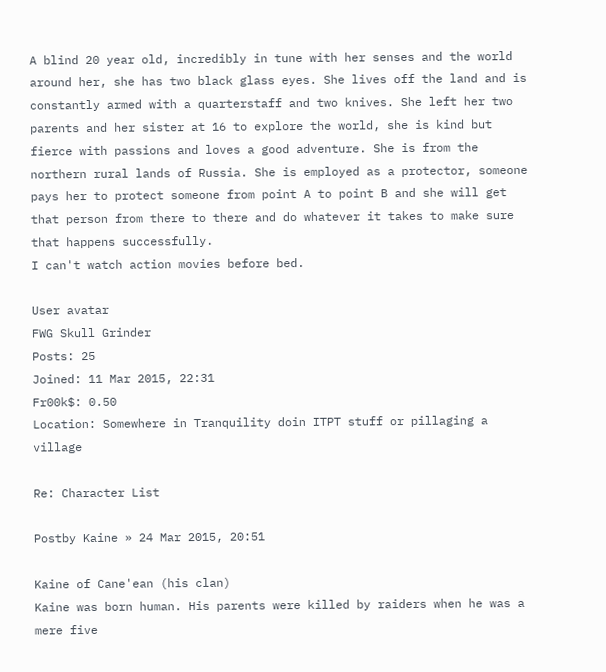A blind 20 year old, incredibly in tune with her senses and the world around her, she has two black glass eyes. She lives off the land and is constantly armed with a quarterstaff and two knives. She left her two parents and her sister at 16 to explore the world, she is kind but fierce with passions and loves a good adventure. She is from the northern rural lands of Russia. She is employed as a protector, someone pays her to protect someone from point A to point B and she will get that person from there to there and do whatever it takes to make sure that happens successfully.
I can't watch action movies before bed.

User avatar
FWG Skull Grinder
Posts: 25
Joined: 11 Mar 2015, 22:31
Fr00k$: 0.50
Location: Somewhere in Tranquility doin ITPT stuff or pillaging a village

Re: Character List

Postby Kaine » 24 Mar 2015, 20:51

Kaine of Cane'ean (his clan)
Kaine was born human. His parents were killed by raiders when he was a mere five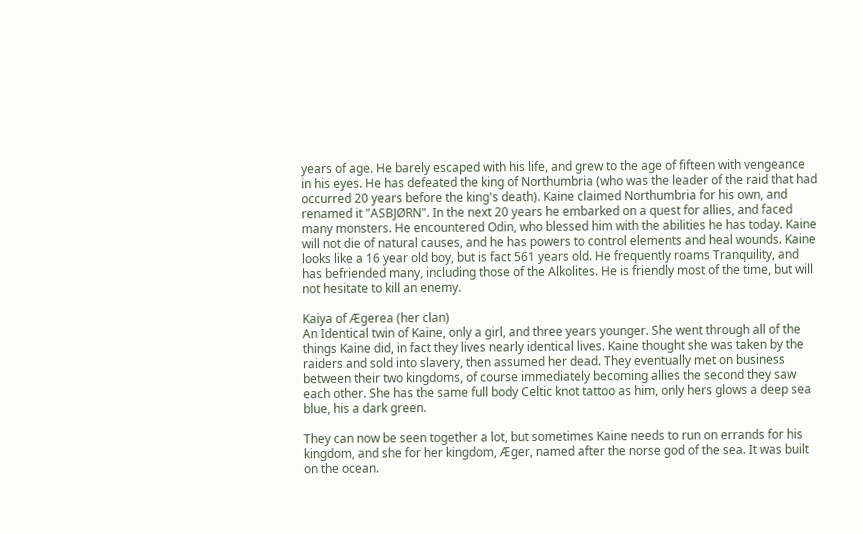years of age. He barely escaped with his life, and grew to the age of fifteen with vengeance in his eyes. He has defeated the king of Northumbria (who was the leader of the raid that had occurred 20 years before the king's death). Kaine claimed Northumbria for his own, and renamed it "ASBJØRN". In the next 20 years he embarked on a quest for allies, and faced many monsters. He encountered Odin, who blessed him with the abilities he has today. Kaine will not die of natural causes, and he has powers to control elements and heal wounds. Kaine looks like a 16 year old boy, but is fact 561 years old. He frequently roams Tranquility, and has befriended many, including those of the Alkolites. He is friendly most of the time, but will not hesitate to kill an enemy.

Kaiya of Ægerea (her clan)
An Identical twin of Kaine, only a girl, and three years younger. She went through all of the things Kaine did, in fact they lives nearly identical lives. Kaine thought she was taken by the raiders and sold into slavery, then assumed her dead. They eventually met on business between their two kingdoms, of course immediately becoming allies the second they saw each other. She has the same full body Celtic knot tattoo as him, only hers glows a deep sea blue, his a dark green.

They can now be seen together a lot, but sometimes Kaine needs to run on errands for his kingdom, and she for her kingdom, Æger, named after the norse god of the sea. It was built on the ocean.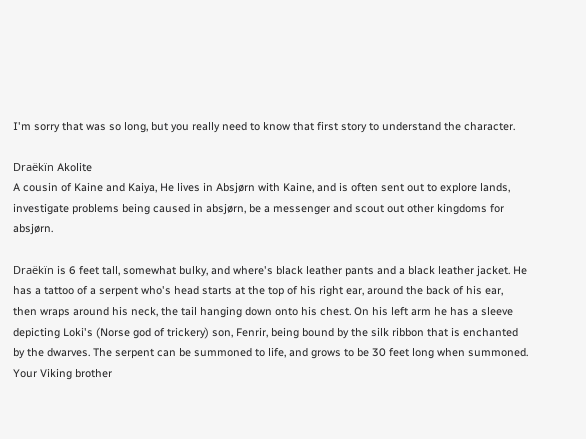I'm sorry that was so long, but you really need to know that first story to understand the character.

Draëkïn Akolite
A cousin of Kaine and Kaiya, He lives in Absjørn with Kaine, and is often sent out to explore lands, investigate problems being caused in absjørn, be a messenger and scout out other kingdoms for absjørn.

Draëkïn is 6 feet tall, somewhat bulky, and where's black leather pants and a black leather jacket. He has a tattoo of a serpent who's head starts at the top of his right ear, around the back of his ear, then wraps around his neck, the tail hanging down onto his chest. On his left arm he has a sleeve depicting Loki's (Norse god of trickery) son, Fenrir, being bound by the silk ribbon that is enchanted by the dwarves. The serpent can be summoned to life, and grows to be 30 feet long when summoned.
Your Viking brother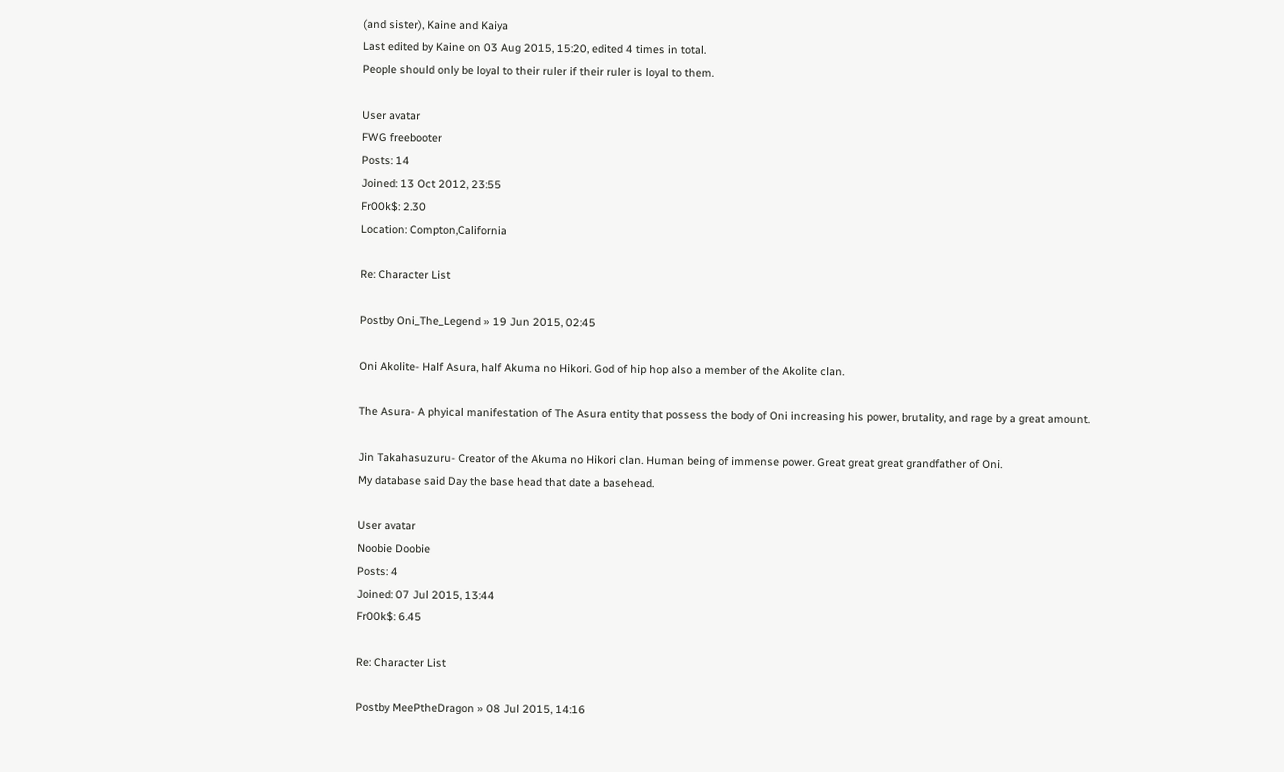(and sister), Kaine and Kaiya
Last edited by Kaine on 03 Aug 2015, 15:20, edited 4 times in total.
People should only be loyal to their ruler if their ruler is loyal to them.

User avatar
FWG freebooter
Posts: 14
Joined: 13 Oct 2012, 23:55
Fr00k$: 2.30
Location: Compton,California

Re: Character List

Postby Oni_The_Legend » 19 Jun 2015, 02:45

Oni Akolite- Half Asura, half Akuma no Hikori. God of hip hop also a member of the Akolite clan.

The Asura- A phyical manifestation of The Asura entity that possess the body of Oni increasing his power, brutality, and rage by a great amount.

Jin Takahasuzuru- Creator of the Akuma no Hikori clan. Human being of immense power. Great great great grandfather of Oni.
My database said Day the base head that date a basehead.

User avatar
Noobie Doobie
Posts: 4
Joined: 07 Jul 2015, 13:44
Fr00k$: 6.45

Re: Character List

Postby MeePtheDragon » 08 Jul 2015, 14:16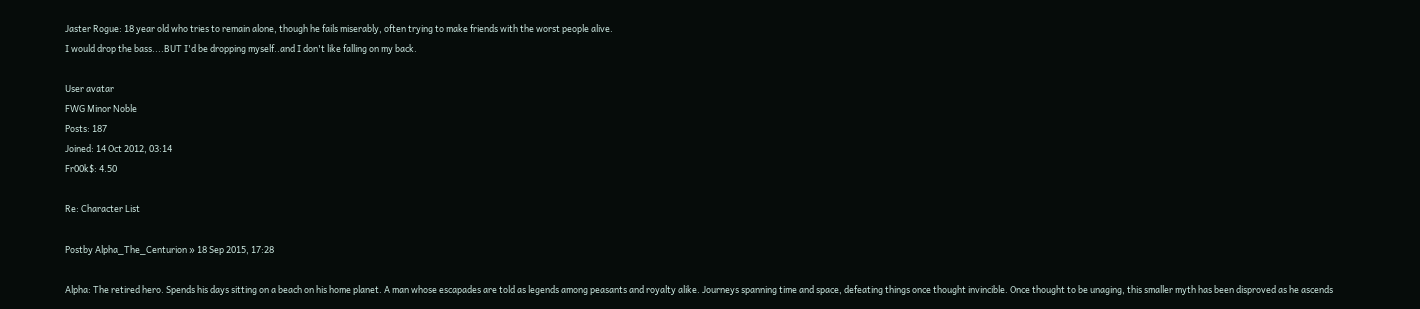Jaster Rogue: 18 year old who tries to remain alone, though he fails miserably, often trying to make friends with the worst people alive.
I would drop the bass....BUT I'd be dropping myself..and I don't like falling on my back.

User avatar
FWG Minor Noble
Posts: 187
Joined: 14 Oct 2012, 03:14
Fr00k$: 4.50

Re: Character List

Postby Alpha_The_Centurion » 18 Sep 2015, 17:28

Alpha: The retired hero. Spends his days sitting on a beach on his home planet. A man whose escapades are told as legends among peasants and royalty alike. Journeys spanning time and space, defeating things once thought invincible. Once thought to be unaging, this smaller myth has been disproved as he ascends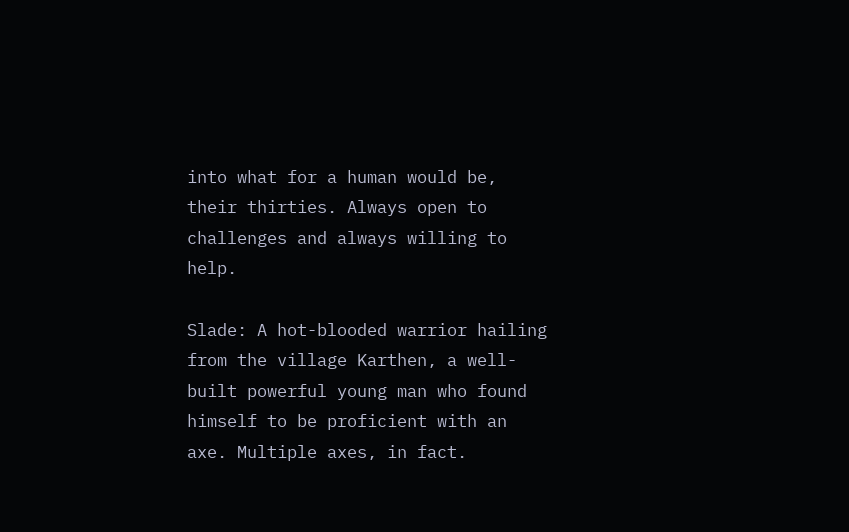into what for a human would be, their thirties. Always open to challenges and always willing to help.

Slade: A hot-blooded warrior hailing from the village Karthen, a well-built powerful young man who found himself to be proficient with an axe. Multiple axes, in fact.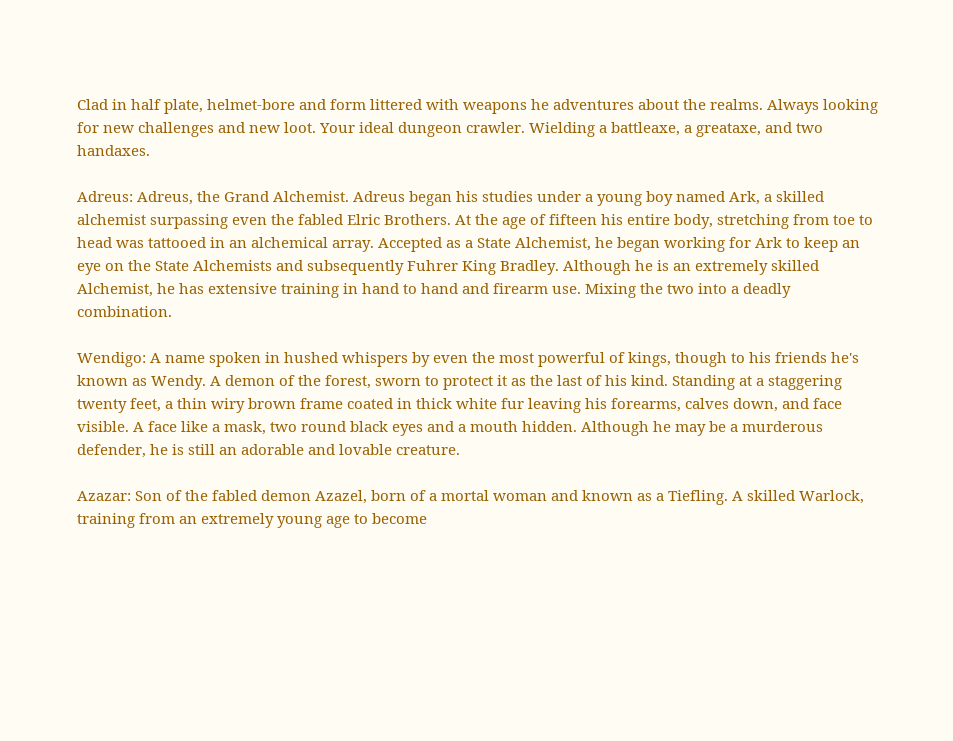Clad in half plate, helmet-bore and form littered with weapons he adventures about the realms. Always looking for new challenges and new loot. Your ideal dungeon crawler. Wielding a battleaxe, a greataxe, and two handaxes.

Adreus: Adreus, the Grand Alchemist. Adreus began his studies under a young boy named Ark, a skilled alchemist surpassing even the fabled Elric Brothers. At the age of fifteen his entire body, stretching from toe to head was tattooed in an alchemical array. Accepted as a State Alchemist, he began working for Ark to keep an eye on the State Alchemists and subsequently Fuhrer King Bradley. Although he is an extremely skilled Alchemist, he has extensive training in hand to hand and firearm use. Mixing the two into a deadly combination.

Wendigo: A name spoken in hushed whispers by even the most powerful of kings, though to his friends he's known as Wendy. A demon of the forest, sworn to protect it as the last of his kind. Standing at a staggering twenty feet, a thin wiry brown frame coated in thick white fur leaving his forearms, calves down, and face visible. A face like a mask, two round black eyes and a mouth hidden. Although he may be a murderous defender, he is still an adorable and lovable creature.

Azazar: Son of the fabled demon Azazel, born of a mortal woman and known as a Tiefling. A skilled Warlock, training from an extremely young age to become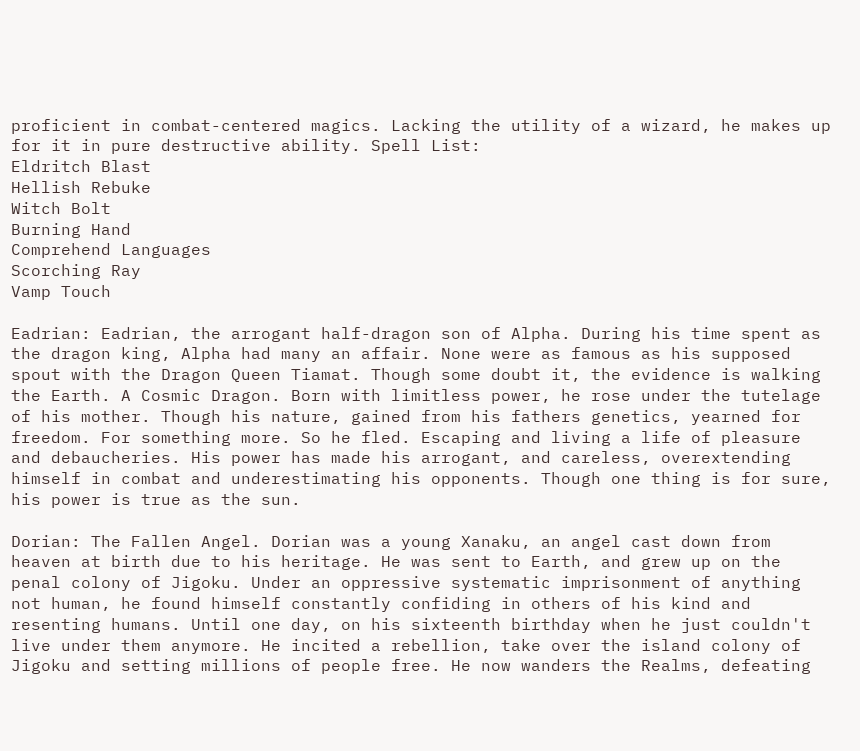proficient in combat-centered magics. Lacking the utility of a wizard, he makes up for it in pure destructive ability. Spell List:
Eldritch Blast
Hellish Rebuke
Witch Bolt
Burning Hand
Comprehend Languages
Scorching Ray
Vamp Touch

Eadrian: Eadrian, the arrogant half-dragon son of Alpha. During his time spent as the dragon king, Alpha had many an affair. None were as famous as his supposed spout with the Dragon Queen Tiamat. Though some doubt it, the evidence is walking the Earth. A Cosmic Dragon. Born with limitless power, he rose under the tutelage of his mother. Though his nature, gained from his fathers genetics, yearned for freedom. For something more. So he fled. Escaping and living a life of pleasure and debaucheries. His power has made his arrogant, and careless, overextending himself in combat and underestimating his opponents. Though one thing is for sure, his power is true as the sun.

Dorian: The Fallen Angel. Dorian was a young Xanaku, an angel cast down from heaven at birth due to his heritage. He was sent to Earth, and grew up on the penal colony of Jigoku. Under an oppressive systematic imprisonment of anything not human, he found himself constantly confiding in others of his kind and resenting humans. Until one day, on his sixteenth birthday when he just couldn't live under them anymore. He incited a rebellion, take over the island colony of Jigoku and setting millions of people free. He now wanders the Realms, defeating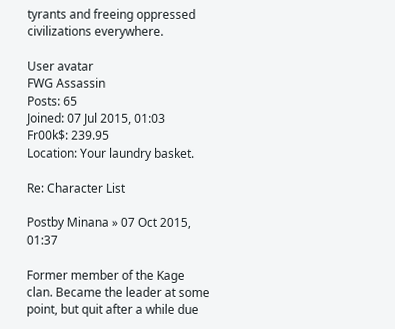tyrants and freeing oppressed civilizations everywhere.

User avatar
FWG Assassin
Posts: 65
Joined: 07 Jul 2015, 01:03
Fr00k$: 239.95
Location: Your laundry basket.

Re: Character List

Postby Minana » 07 Oct 2015, 01:37

Former member of the Kage clan. Became the leader at some point, but quit after a while due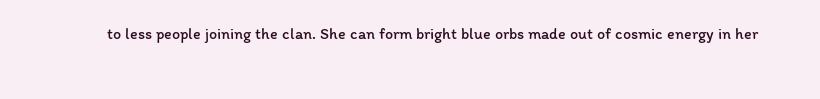to less people joining the clan. She can form bright blue orbs made out of cosmic energy in her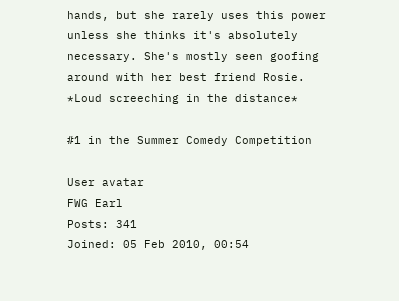hands, but she rarely uses this power unless she thinks it's absolutely necessary. She's mostly seen goofing around with her best friend Rosie.
*Loud screeching in the distance*

#1 in the Summer Comedy Competition

User avatar
FWG Earl
Posts: 341
Joined: 05 Feb 2010, 00:54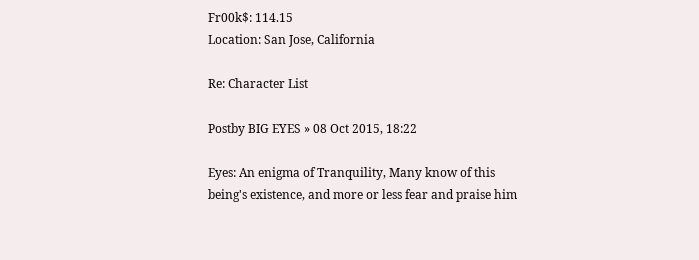Fr00k$: 114.15
Location: San Jose, California

Re: Character List

Postby BIG EYES » 08 Oct 2015, 18:22

Eyes: An enigma of Tranquility, Many know of this being's existence, and more or less fear and praise him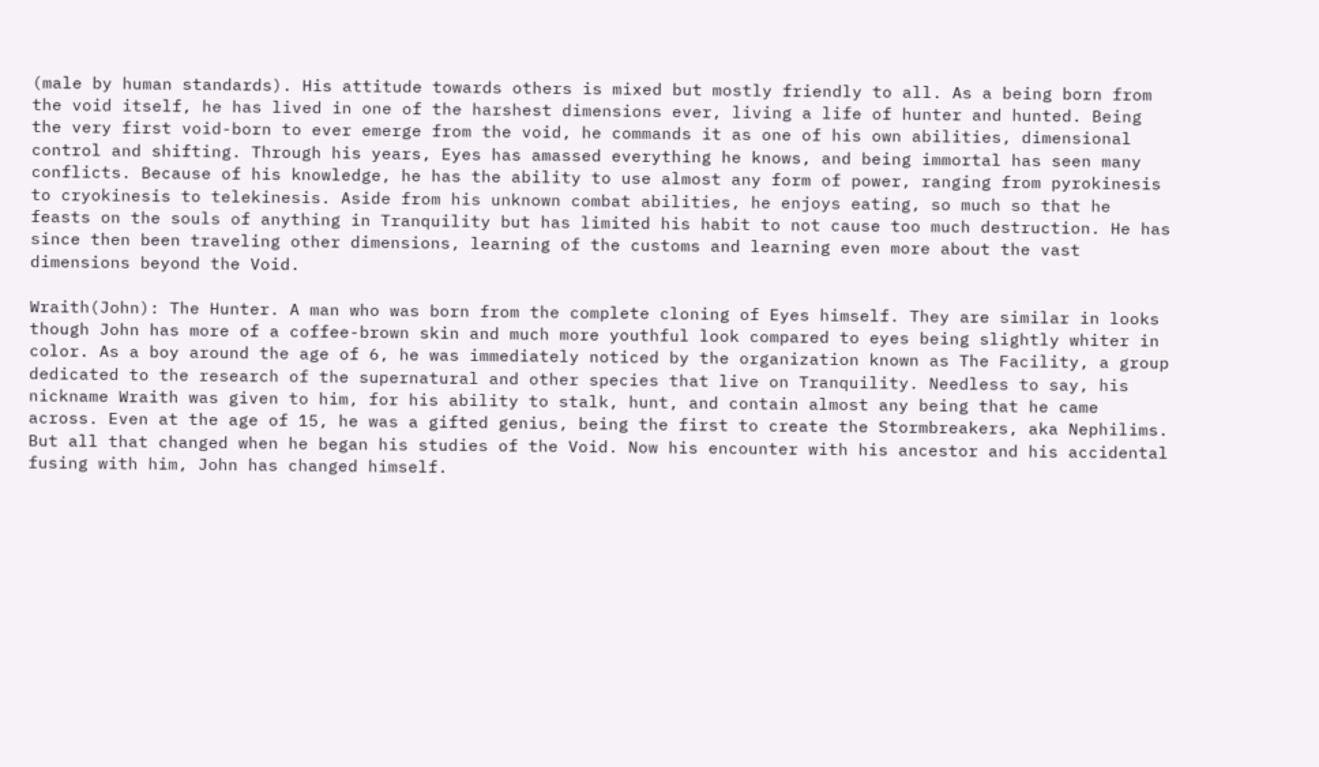(male by human standards). His attitude towards others is mixed but mostly friendly to all. As a being born from the void itself, he has lived in one of the harshest dimensions ever, living a life of hunter and hunted. Being the very first void-born to ever emerge from the void, he commands it as one of his own abilities, dimensional control and shifting. Through his years, Eyes has amassed everything he knows, and being immortal has seen many conflicts. Because of his knowledge, he has the ability to use almost any form of power, ranging from pyrokinesis to cryokinesis to telekinesis. Aside from his unknown combat abilities, he enjoys eating, so much so that he feasts on the souls of anything in Tranquility but has limited his habit to not cause too much destruction. He has since then been traveling other dimensions, learning of the customs and learning even more about the vast dimensions beyond the Void.

Wraith(John): The Hunter. A man who was born from the complete cloning of Eyes himself. They are similar in looks though John has more of a coffee-brown skin and much more youthful look compared to eyes being slightly whiter in color. As a boy around the age of 6, he was immediately noticed by the organization known as The Facility, a group dedicated to the research of the supernatural and other species that live on Tranquility. Needless to say, his nickname Wraith was given to him, for his ability to stalk, hunt, and contain almost any being that he came across. Even at the age of 15, he was a gifted genius, being the first to create the Stormbreakers, aka Nephilims. But all that changed when he began his studies of the Void. Now his encounter with his ancestor and his accidental fusing with him, John has changed himself.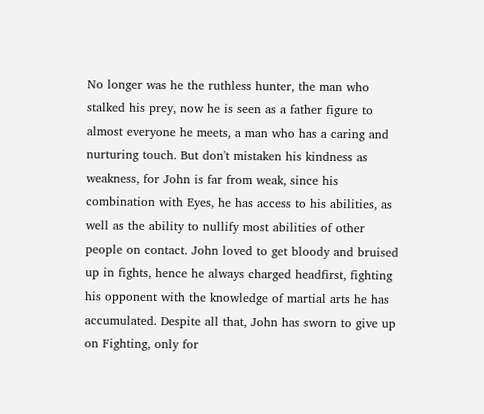No longer was he the ruthless hunter, the man who stalked his prey, now he is seen as a father figure to almost everyone he meets, a man who has a caring and nurturing touch. But don't mistaken his kindness as weakness, for John is far from weak, since his combination with Eyes, he has access to his abilities, as well as the ability to nullify most abilities of other people on contact. John loved to get bloody and bruised up in fights, hence he always charged headfirst, fighting his opponent with the knowledge of martial arts he has accumulated. Despite all that, John has sworn to give up on Fighting, only for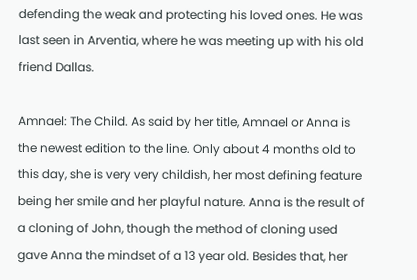defending the weak and protecting his loved ones. He was last seen in Arventia, where he was meeting up with his old friend Dallas.

Amnael: The Child. As said by her title, Amnael or Anna is the newest edition to the line. Only about 4 months old to this day, she is very very childish, her most defining feature being her smile and her playful nature. Anna is the result of a cloning of John, though the method of cloning used gave Anna the mindset of a 13 year old. Besides that, her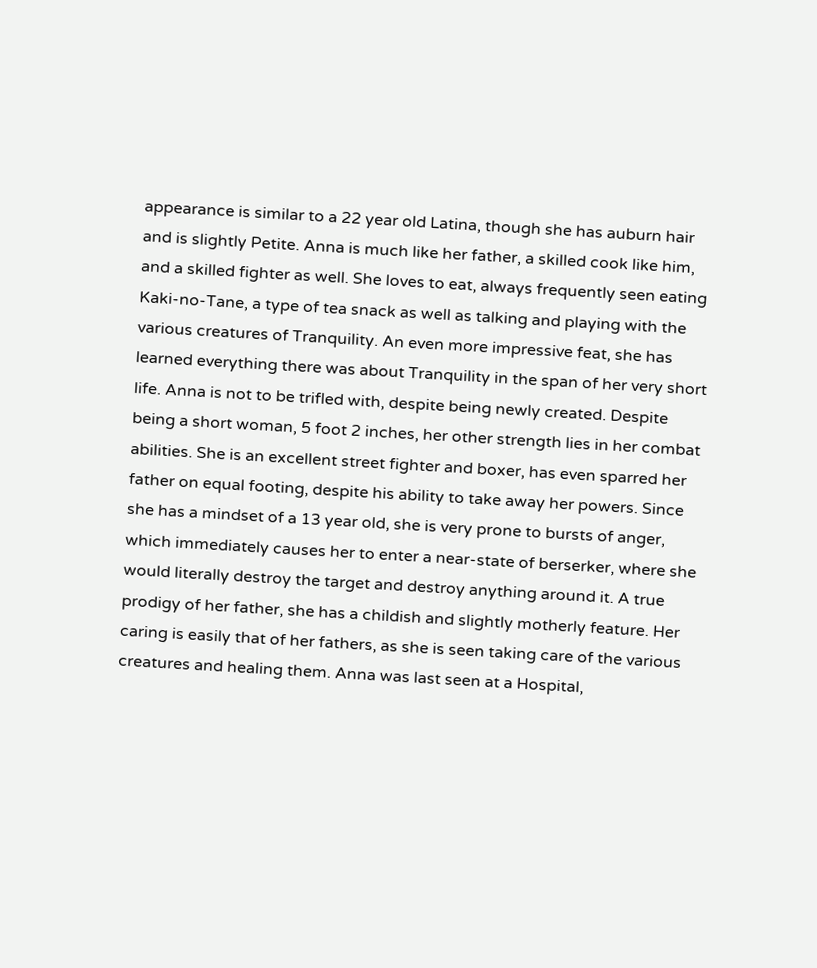appearance is similar to a 22 year old Latina, though she has auburn hair and is slightly Petite. Anna is much like her father, a skilled cook like him, and a skilled fighter as well. She loves to eat, always frequently seen eating Kaki-no-Tane, a type of tea snack as well as talking and playing with the various creatures of Tranquility. An even more impressive feat, she has learned everything there was about Tranquility in the span of her very short life. Anna is not to be trifled with, despite being newly created. Despite being a short woman, 5 foot 2 inches, her other strength lies in her combat abilities. She is an excellent street fighter and boxer, has even sparred her father on equal footing, despite his ability to take away her powers. Since she has a mindset of a 13 year old, she is very prone to bursts of anger, which immediately causes her to enter a near-state of berserker, where she would literally destroy the target and destroy anything around it. A true prodigy of her father, she has a childish and slightly motherly feature. Her caring is easily that of her fathers, as she is seen taking care of the various creatures and healing them. Anna was last seen at a Hospital,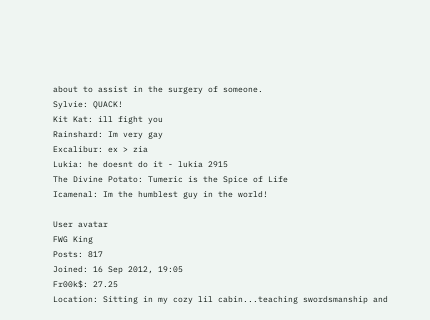about to assist in the surgery of someone.
Sylvie: QUACK!
Kit Kat: ill fight you
Rainshard: Im very gay
Excalibur: ex > zia
Lukia: he doesnt do it - lukia 2915
The Divine Potato: Tumeric is the Spice of Life
Icamenal: Im the humblest guy in the world!

User avatar
FWG King
Posts: 817
Joined: 16 Sep 2012, 19:05
Fr00k$: 27.25
Location: Sitting in my cozy lil cabin...teaching swordsmanship and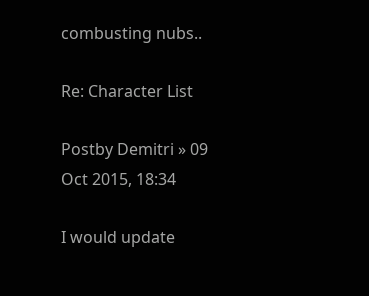combusting nubs..

Re: Character List

Postby Demitri » 09 Oct 2015, 18:34

I would update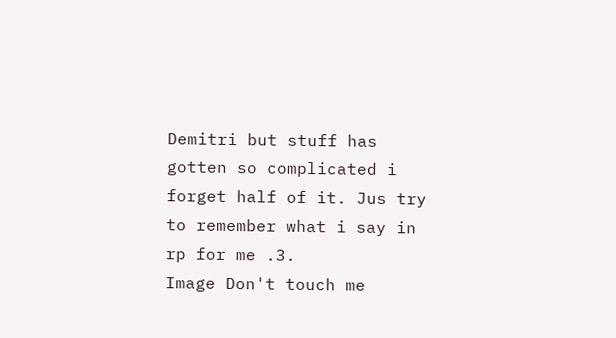Demitri but stuff has gotten so complicated i forget half of it. Jus try to remember what i say in rp for me .3.
Image Don't touch me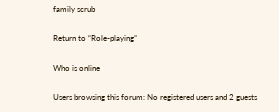family scrub

Return to “Role-playing”

Who is online

Users browsing this forum: No registered users and 2 guests